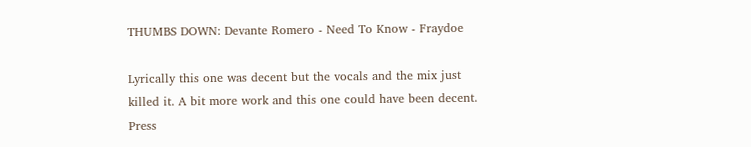THUMBS DOWN: Devante Romero - Need To Know - Fraydoe

Lyrically this one was decent but the vocals and the mix just killed it. A bit more work and this one could have been decent. Press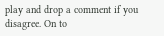play and drop a comment if you disagree. On to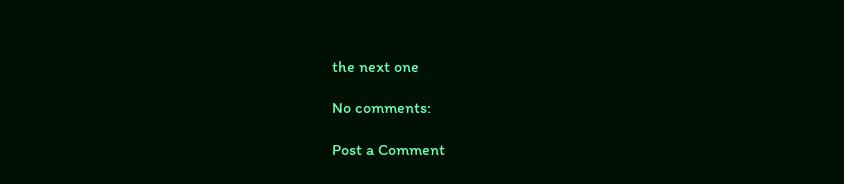the next one

No comments:

Post a Comment